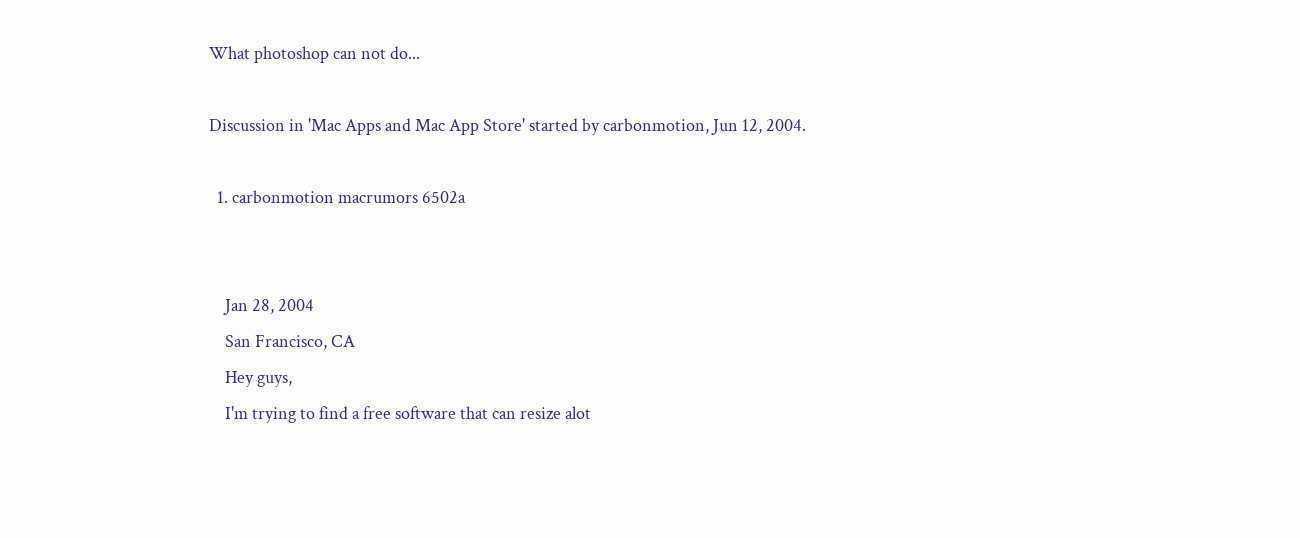What photoshop can not do...

Discussion in 'Mac Apps and Mac App Store' started by carbonmotion, Jun 12, 2004.

  1. carbonmotion macrumors 6502a


    Jan 28, 2004
    San Francisco, CA
    Hey guys,
    I'm trying to find a free software that can resize alot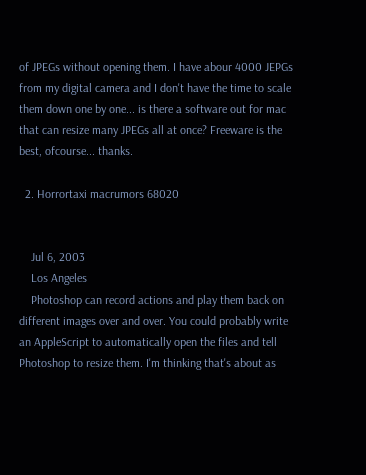of JPEGs without opening them. I have abour 4000 JEPGs from my digital camera and I don't have the time to scale them down one by one... is there a software out for mac that can resize many JPEGs all at once? Freeware is the best, ofcourse... thanks.

  2. Horrortaxi macrumors 68020


    Jul 6, 2003
    Los Angeles
    Photoshop can record actions and play them back on different images over and over. You could probably write an AppleScript to automatically open the files and tell Photoshop to resize them. I'm thinking that's about as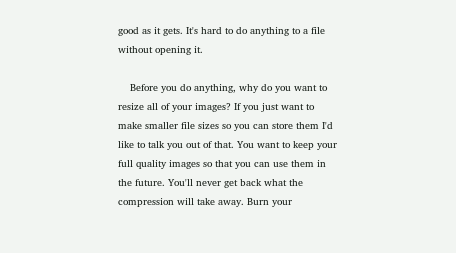good as it gets. It's hard to do anything to a file without opening it.

    Before you do anything, why do you want to resize all of your images? If you just want to make smaller file sizes so you can store them I'd like to talk you out of that. You want to keep your full quality images so that you can use them in the future. You'll never get back what the compression will take away. Burn your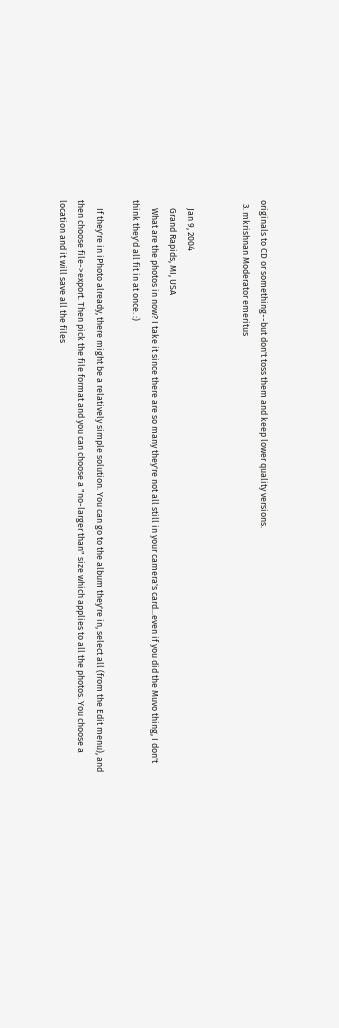originals to CD or something--but don't toss them and keep lower quality versions.
  3. mkrishnan Moderator emeritus


    Jan 9, 2004
    Grand Rapids, MI, USA
    What are the photos in now? I take it since there are so many they're not all still in your camera's card...even if you did the Muvo thing, I don't think they'd all fit in at once. :)

    If they're in iPhoto already, there might be a relatively simple solution. You can go to the album they're in, select all (from the Edit menu), and then choose file->export. Then pick the file format and you can choose a "no-larger than" size which applies to all the photos. You choose a location and it will save all the files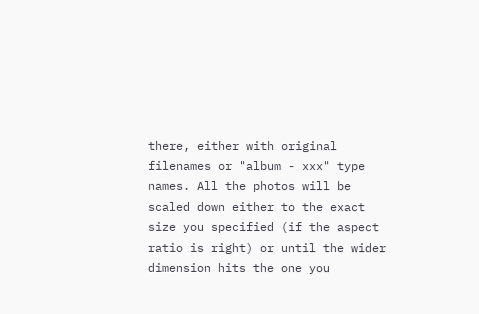there, either with original filenames or "album - xxx" type names. All the photos will be scaled down either to the exact size you specified (if the aspect ratio is right) or until the wider dimension hits the one you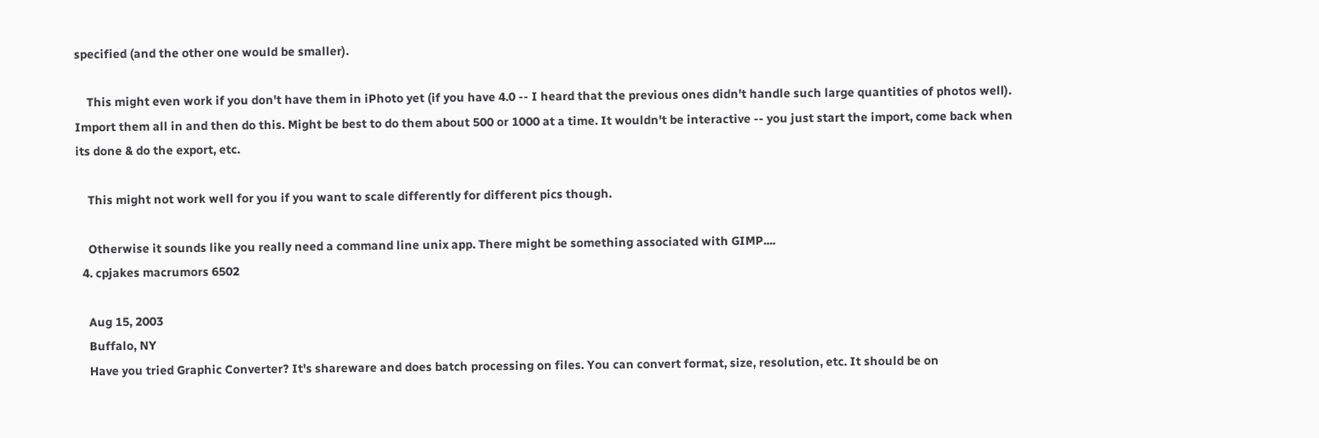specified (and the other one would be smaller).

    This might even work if you don't have them in iPhoto yet (if you have 4.0 -- I heard that the previous ones didn't handle such large quantities of photos well). Import them all in and then do this. Might be best to do them about 500 or 1000 at a time. It wouldn't be interactive -- you just start the import, come back when its done & do the export, etc.

    This might not work well for you if you want to scale differently for different pics though.

    Otherwise it sounds like you really need a command line unix app. There might be something associated with GIMP....
  4. cpjakes macrumors 6502

    Aug 15, 2003
    Buffalo, NY
    Have you tried Graphic Converter? It's shareware and does batch processing on files. You can convert format, size, resolution, etc. It should be on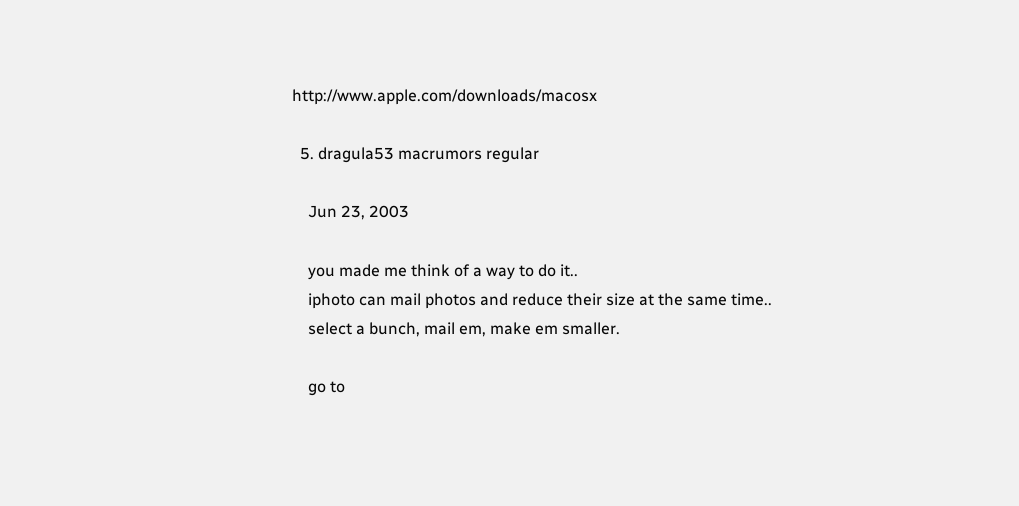http://www.apple.com/downloads/macosx

  5. dragula53 macrumors regular

    Jun 23, 2003

    you made me think of a way to do it..
    iphoto can mail photos and reduce their size at the same time..
    select a bunch, mail em, make em smaller.

    go to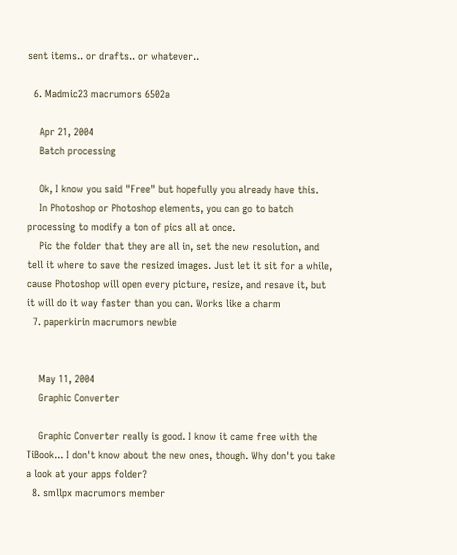sent items.. or drafts.. or whatever..

  6. Madmic23 macrumors 6502a

    Apr 21, 2004
    Batch processing

    Ok, I know you said "Free" but hopefully you already have this.
    In Photoshop or Photoshop elements, you can go to batch processing to modify a ton of pics all at once.
    Pic the folder that they are all in, set the new resolution, and tell it where to save the resized images. Just let it sit for a while, cause Photoshop will open every picture, resize, and resave it, but it will do it way faster than you can. Works like a charm
  7. paperkirin macrumors newbie


    May 11, 2004
    Graphic Converter

    Graphic Converter really is good. I know it came free with the TiBook... I don't know about the new ones, though. Why don't you take a look at your apps folder?
  8. smllpx macrumors member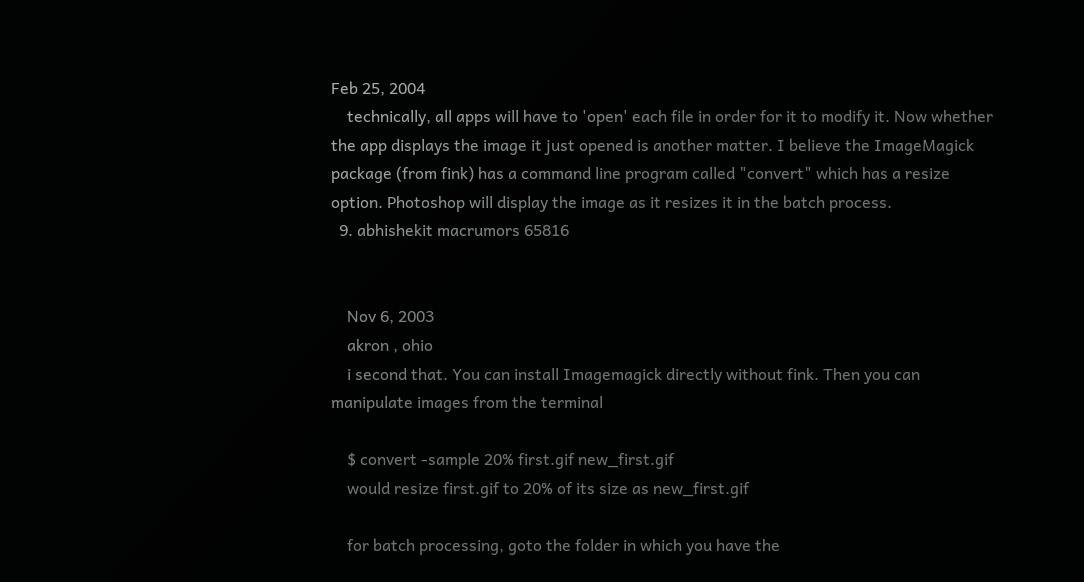Feb 25, 2004
    technically, all apps will have to 'open' each file in order for it to modify it. Now whether the app displays the image it just opened is another matter. I believe the ImageMagick package (from fink) has a command line program called "convert" which has a resize option. Photoshop will display the image as it resizes it in the batch process.
  9. abhishekit macrumors 65816


    Nov 6, 2003
    akron , ohio
    i second that. You can install Imagemagick directly without fink. Then you can manipulate images from the terminal

    $ convert -sample 20% first.gif new_first.gif
    would resize first.gif to 20% of its size as new_first.gif

    for batch processing, goto the folder in which you have the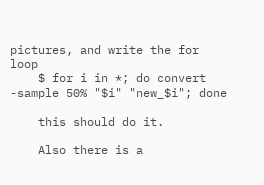pictures, and write the for loop
    $ for i in *; do convert -sample 50% "$i" "new_$i"; done

    this should do it.

    Also there is a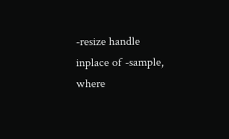-resize handle inplace of -sample, where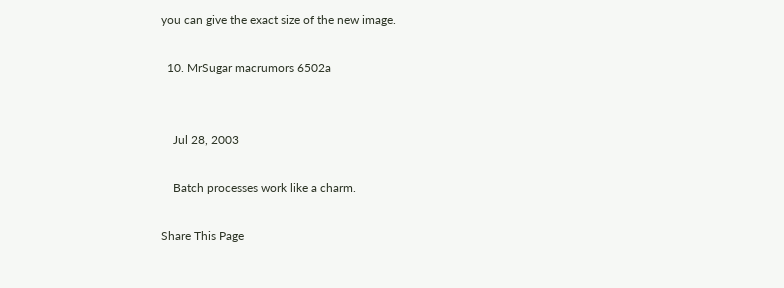you can give the exact size of the new image.

  10. MrSugar macrumors 6502a


    Jul 28, 2003

    Batch processes work like a charm.

Share This Page